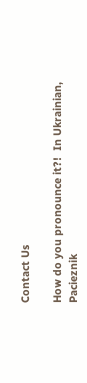Contact Us

How do you pronounce it?!  In Ukrainian, Pacieznik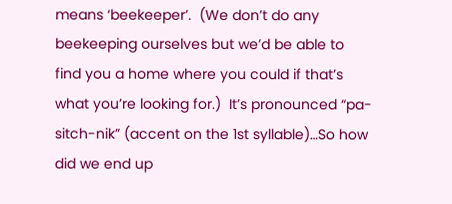means ‘beekeeper’.  (We don’t do any beekeeping ourselves but we’d be able to find you a home where you could if that’s what you’re looking for.)  It’s pronounced “pa-sitch-nik” (accent on the 1st syllable)…So how did we end up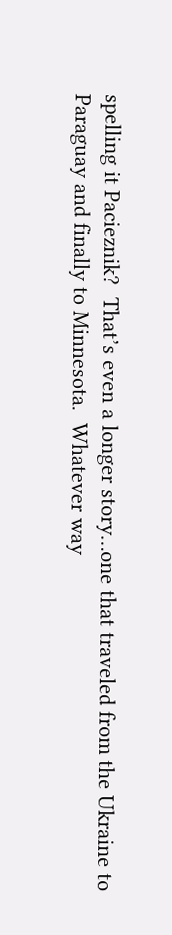spelling it Pacieznik?  That’s even a longer story…one that traveled from the Ukraine to Paraguay and finally to Minnesota.  Whatever way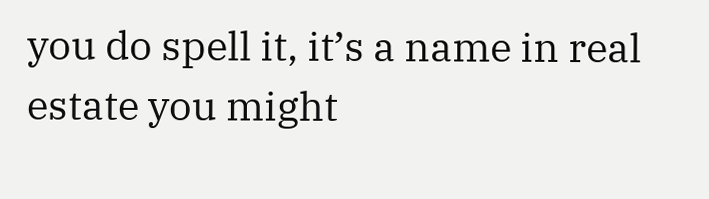you do spell it, it’s a name in real estate you might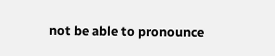not be able to pronounce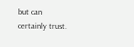but can certainly trust.